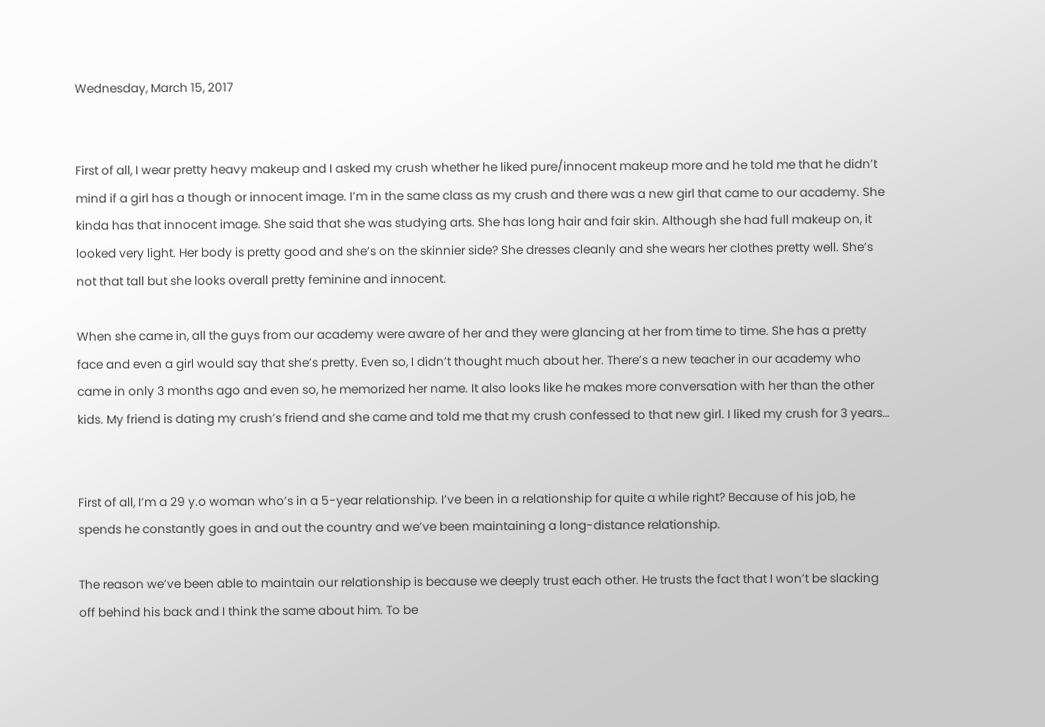Wednesday, March 15, 2017


First of all, I wear pretty heavy makeup and I asked my crush whether he liked pure/innocent makeup more and he told me that he didn’t mind if a girl has a though or innocent image. I’m in the same class as my crush and there was a new girl that came to our academy. She kinda has that innocent image. She said that she was studying arts. She has long hair and fair skin. Although she had full makeup on, it looked very light. Her body is pretty good and she’s on the skinnier side? She dresses cleanly and she wears her clothes pretty well. She’s not that tall but she looks overall pretty feminine and innocent.

When she came in, all the guys from our academy were aware of her and they were glancing at her from time to time. She has a pretty face and even a girl would say that she’s pretty. Even so, I didn’t thought much about her. There’s a new teacher in our academy who came in only 3 months ago and even so, he memorized her name. It also looks like he makes more conversation with her than the other kids. My friend is dating my crush’s friend and she came and told me that my crush confessed to that new girl. I liked my crush for 3 years…


First of all, I’m a 29 y.o woman who’s in a 5-year relationship. I’ve been in a relationship for quite a while right? Because of his job, he spends he constantly goes in and out the country and we’ve been maintaining a long-distance relationship.

The reason we’ve been able to maintain our relationship is because we deeply trust each other. He trusts the fact that I won’t be slacking off behind his back and I think the same about him. To be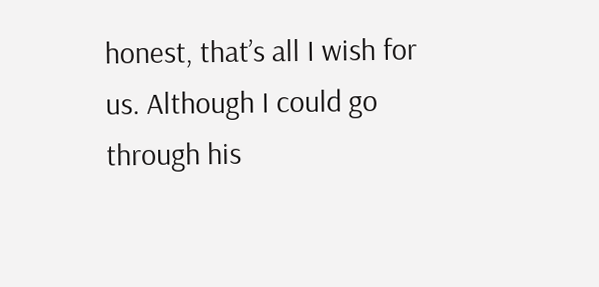honest, that’s all I wish for us. Although I could go through his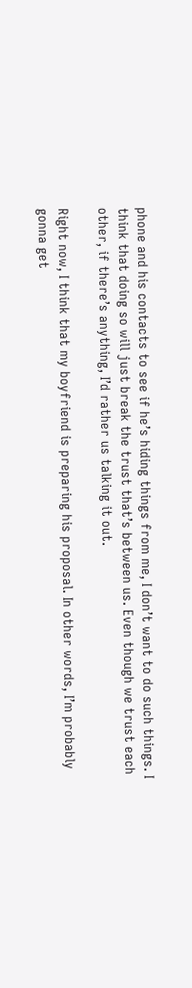phone and his contacts to see if he’s hiding things from me, I don’t want to do such things. I think that doing so will just break the trust that’s between us. Even though we trust each other, if there’s anything, I’d rather us talking it out.

Right now, I think that my boyfriend is preparing his proposal. In other words, I’m probably gonna get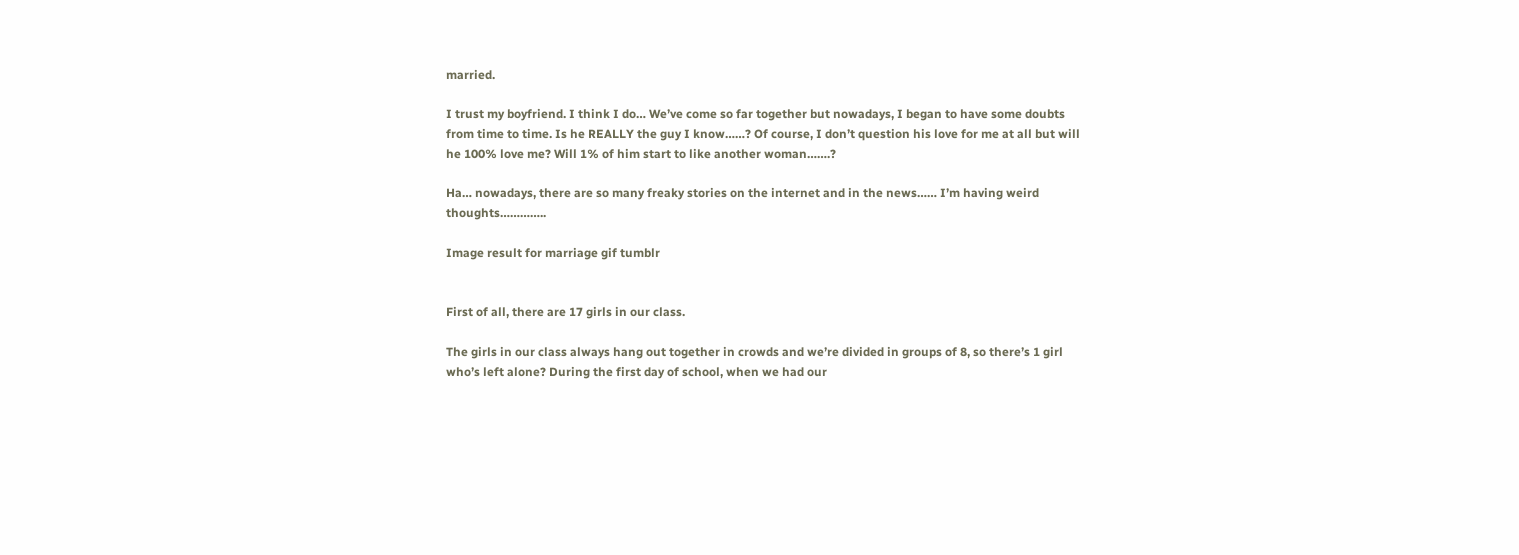married.

I trust my boyfriend. I think I do… We’ve come so far together but nowadays, I began to have some doubts from time to time. Is he REALLY the guy I know……? Of course, I don’t question his love for me at all but will he 100% love me? Will 1% of him start to like another woman…….?

Ha… nowadays, there are so many freaky stories on the internet and in the news…… I’m having weird thoughts…………..

Image result for marriage gif tumblr


First of all, there are 17 girls in our class.

The girls in our class always hang out together in crowds and we’re divided in groups of 8, so there’s 1 girl who’s left alone? During the first day of school, when we had our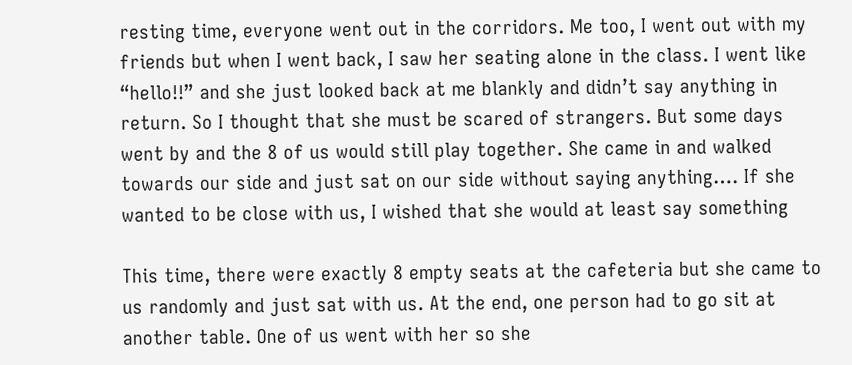resting time, everyone went out in the corridors. Me too, I went out with my friends but when I went back, I saw her seating alone in the class. I went like “hello!!” and she just looked back at me blankly and didn’t say anything in return. So I thought that she must be scared of strangers. But some days went by and the 8 of us would still play together. She came in and walked towards our side and just sat on our side without saying anything…. If she wanted to be close with us, I wished that she would at least say something

This time, there were exactly 8 empty seats at the cafeteria but she came to us randomly and just sat with us. At the end, one person had to go sit at another table. One of us went with her so she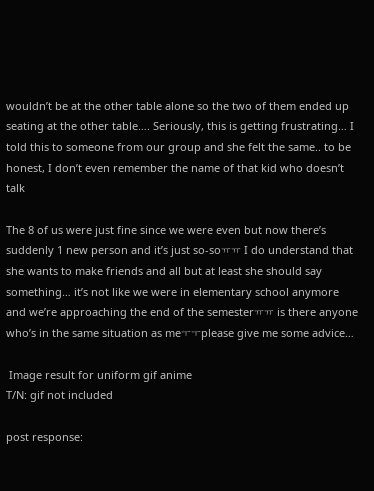wouldn’t be at the other table alone so the two of them ended up seating at the other table…. Seriously, this is getting frustrating… I told this to someone from our group and she felt the same.. to be honest, I don’t even remember the name of that kid who doesn’t talk

The 8 of us were just fine since we were even but now there’s suddenly 1 new person and it’s just so-soㅠㅠ I do understand that she wants to make friends and all but at least she should say something… it’s not like we were in elementary school anymore and we’re approaching the end of the semesterㅠㅠ is there anyone who’s in the same situation as meㅜㅜplease give me some advice…

 Image result for uniform gif anime
T/N: gif not included

post response: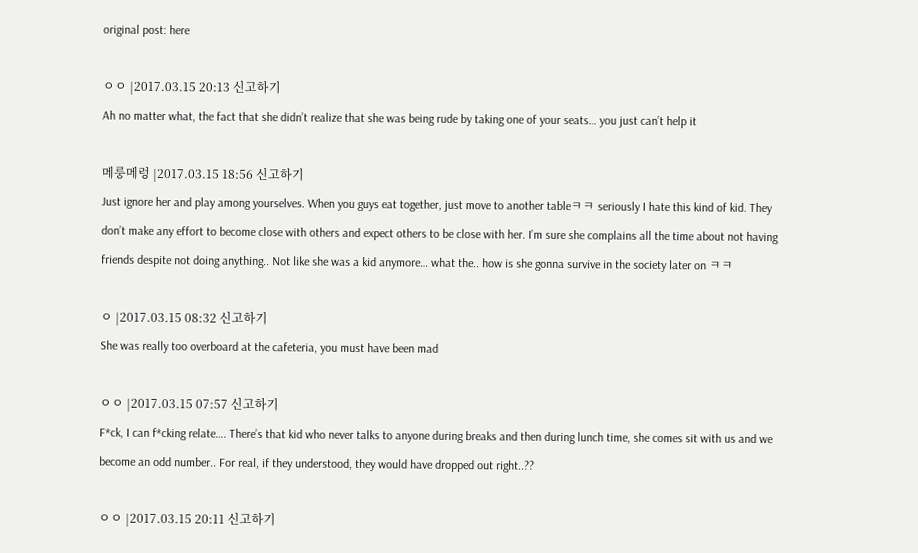original post: here

ㅇㅇ |2017.03.15 20:13 신고하기
Ah no matter what, the fact that she didn’t realize that she was being rude by taking one of your seats… you just can’t help it

메룽메렁 |2017.03.15 18:56 신고하기
Just ignore her and play among yourselves. When you guys eat together, just move to another tableㅋㅋ seriously I hate this kind of kid. They don’t make any effort to become close with others and expect others to be close with her. I’m sure she complains all the time about not having friends despite not doing anything.. Not like she was a kid anymore… what the.. how is she gonna survive in the society later on ㅋㅋ

ㅇ |2017.03.15 08:32 신고하기
She was really too overboard at the cafeteria, you must have been mad

ㅇㅇ |2017.03.15 07:57 신고하기
F*ck, I can f*cking relate…. There’s that kid who never talks to anyone during breaks and then during lunch time, she comes sit with us and we become an odd number.. For real, if they understood, they would have dropped out right..??

ㅇㅇ |2017.03.15 20:11 신고하기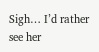Sigh… I’d rather see her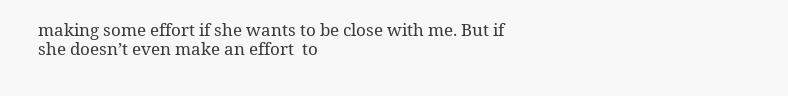making some effort if she wants to be close with me. But if she doesn’t even make an effort  to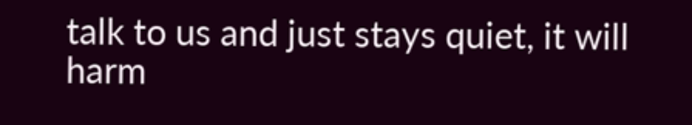talk to us and just stays quiet, it will harm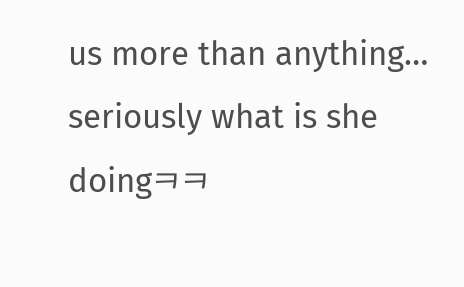us more than anything… seriously what is she doingㅋㅋ